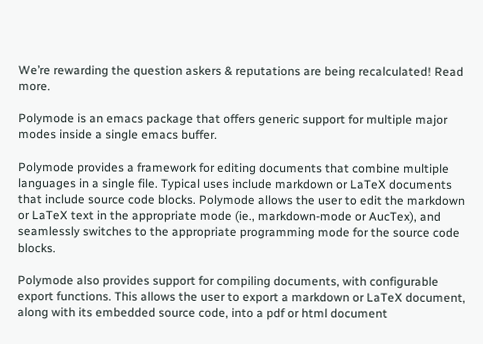We’re rewarding the question askers & reputations are being recalculated! Read more.

Polymode is an emacs package that offers generic support for multiple major modes inside a single emacs buffer.

Polymode provides a framework for editing documents that combine multiple languages in a single file. Typical uses include markdown or LaTeX documents that include source code blocks. Polymode allows the user to edit the markdown or LaTeX text in the appropriate mode (ie., markdown-mode or AucTex), and seamlessly switches to the appropriate programming mode for the source code blocks.

Polymode also provides support for compiling documents, with configurable export functions. This allows the user to export a markdown or LaTeX document, along with its embedded source code, into a pdf or html document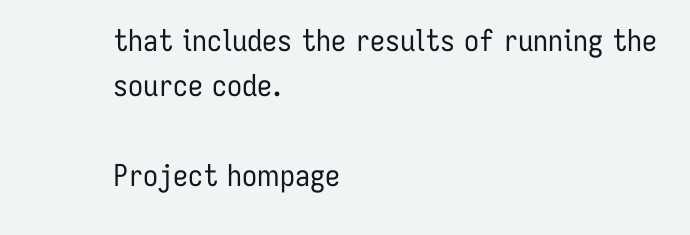that includes the results of running the source code.

Project hompage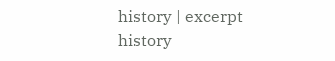history | excerpt history